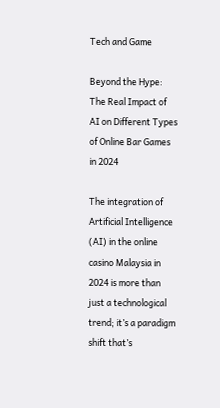Tech and Game

Beyond the Hype: The Real Impact of AI on Different Types of Online Bar Games in 2024

The integration of Artificial Intelligence (AI) in the online casino Malaysia in 2024 is more than just a technological trend; it’s a paradigm shift that’s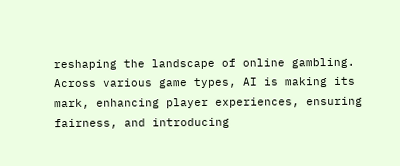reshaping the landscape of online gambling. Across various game types, AI is making its mark, enhancing player experiences, ensuring fairness, and introducing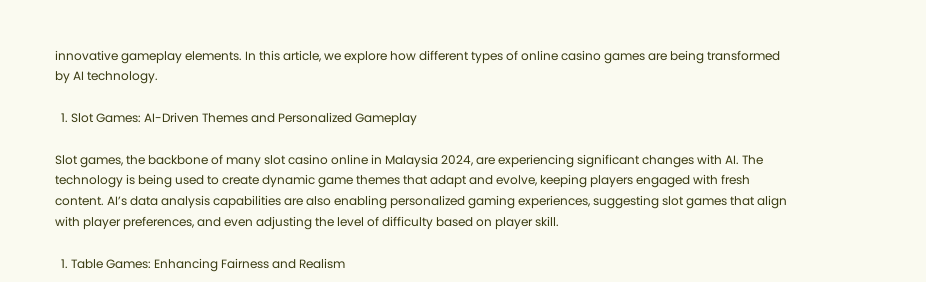innovative gameplay elements. In this article, we explore how different types of online casino games are being transformed by AI technology.

  1. Slot Games: AI-Driven Themes and Personalized Gameplay

Slot games, the backbone of many slot casino online in Malaysia 2024, are experiencing significant changes with AI. The technology is being used to create dynamic game themes that adapt and evolve, keeping players engaged with fresh content. AI’s data analysis capabilities are also enabling personalized gaming experiences, suggesting slot games that align with player preferences, and even adjusting the level of difficulty based on player skill.

  1. Table Games: Enhancing Fairness and Realism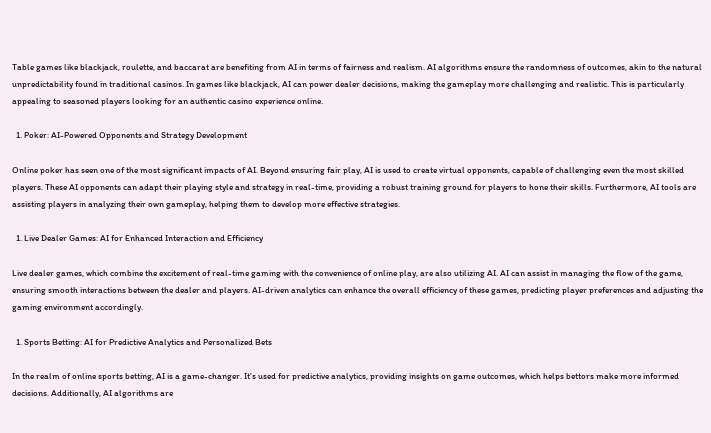Table games like blackjack, roulette, and baccarat are benefiting from AI in terms of fairness and realism. AI algorithms ensure the randomness of outcomes, akin to the natural unpredictability found in traditional casinos. In games like blackjack, AI can power dealer decisions, making the gameplay more challenging and realistic. This is particularly appealing to seasoned players looking for an authentic casino experience online.

  1. Poker: AI-Powered Opponents and Strategy Development

Online poker has seen one of the most significant impacts of AI. Beyond ensuring fair play, AI is used to create virtual opponents, capable of challenging even the most skilled players. These AI opponents can adapt their playing style and strategy in real-time, providing a robust training ground for players to hone their skills. Furthermore, AI tools are assisting players in analyzing their own gameplay, helping them to develop more effective strategies.

  1. Live Dealer Games: AI for Enhanced Interaction and Efficiency

Live dealer games, which combine the excitement of real-time gaming with the convenience of online play, are also utilizing AI. AI can assist in managing the flow of the game, ensuring smooth interactions between the dealer and players. AI-driven analytics can enhance the overall efficiency of these games, predicting player preferences and adjusting the gaming environment accordingly.

  1. Sports Betting: AI for Predictive Analytics and Personalized Bets

In the realm of online sports betting, AI is a game-changer. It’s used for predictive analytics, providing insights on game outcomes, which helps bettors make more informed decisions. Additionally, AI algorithms are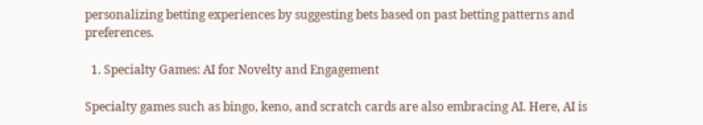personalizing betting experiences by suggesting bets based on past betting patterns and preferences.

  1. Specialty Games: AI for Novelty and Engagement

Specialty games such as bingo, keno, and scratch cards are also embracing AI. Here, AI is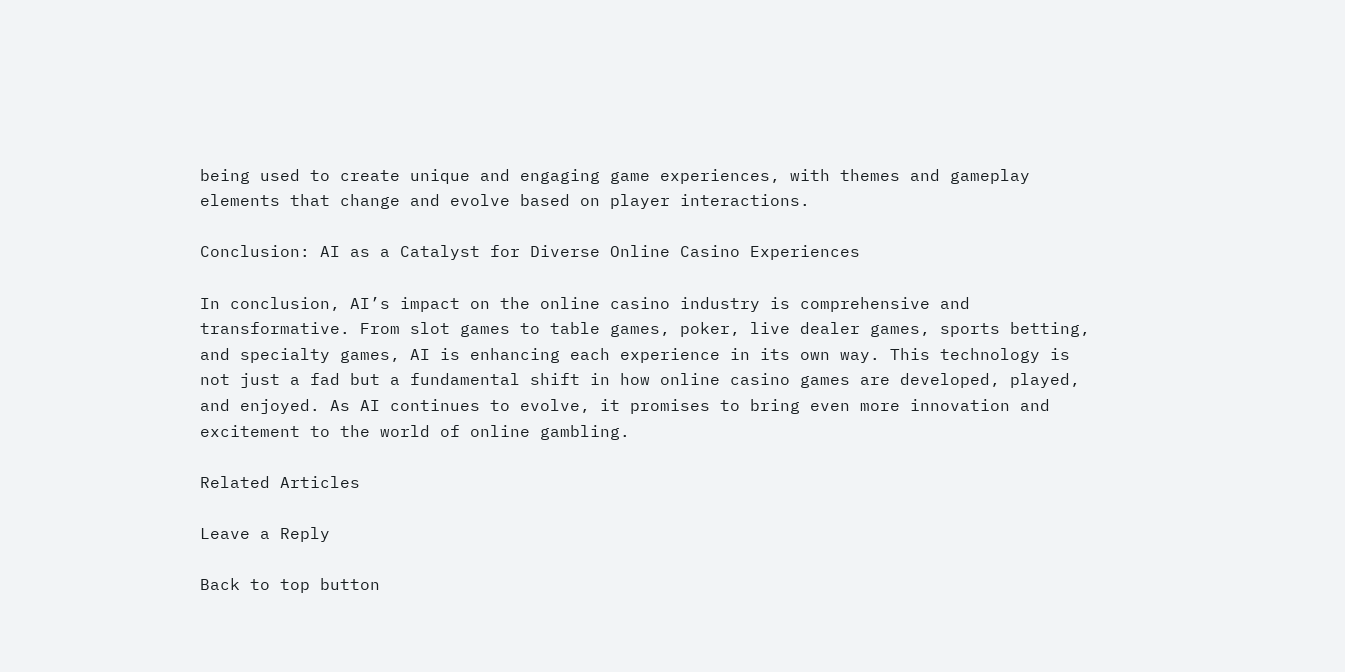being used to create unique and engaging game experiences, with themes and gameplay elements that change and evolve based on player interactions.

Conclusion: AI as a Catalyst for Diverse Online Casino Experiences

In conclusion, AI’s impact on the online casino industry is comprehensive and transformative. From slot games to table games, poker, live dealer games, sports betting, and specialty games, AI is enhancing each experience in its own way. This technology is not just a fad but a fundamental shift in how online casino games are developed, played, and enjoyed. As AI continues to evolve, it promises to bring even more innovation and excitement to the world of online gambling.

Related Articles

Leave a Reply

Back to top button